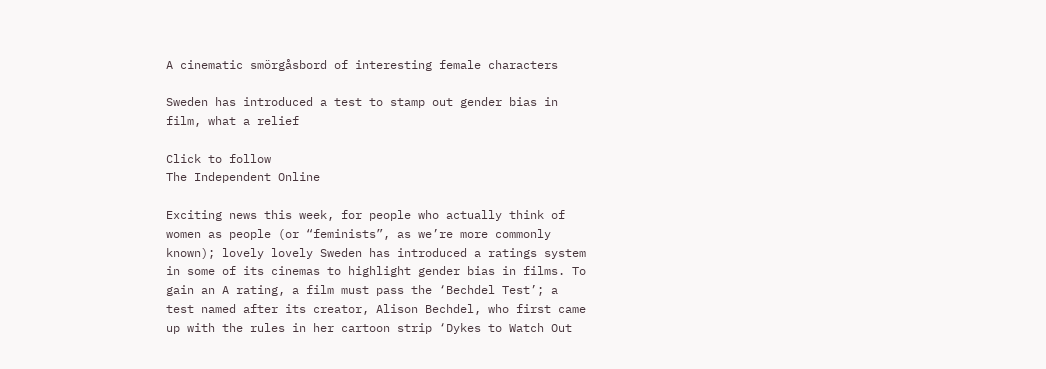A cinematic smörgåsbord of interesting female characters

Sweden has introduced a test to stamp out gender bias in film, what a relief

Click to follow
The Independent Online

Exciting news this week, for people who actually think of women as people (or “feminists”, as we’re more commonly known); lovely lovely Sweden has introduced a ratings system in some of its cinemas to highlight gender bias in films. To gain an A rating, a film must pass the ‘Bechdel Test’; a test named after its creator, Alison Bechdel, who first came up with the rules in her cartoon strip ‘Dykes to Watch Out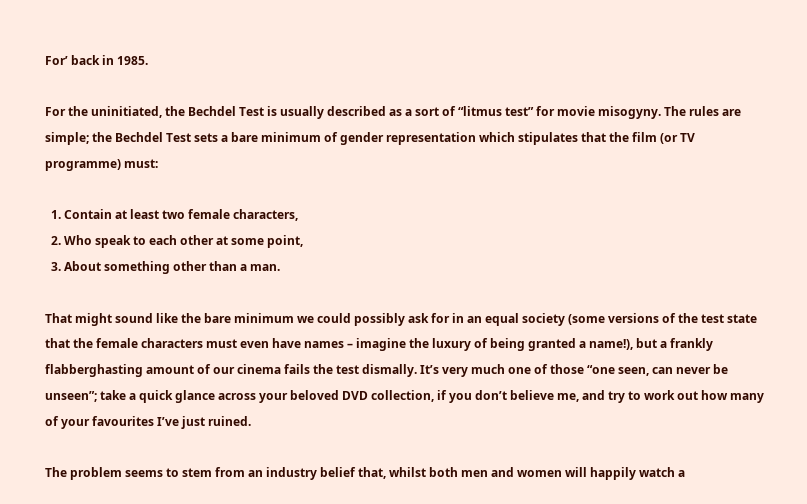For’ back in 1985.

For the uninitiated, the Bechdel Test is usually described as a sort of “litmus test” for movie misogyny. The rules are simple; the Bechdel Test sets a bare minimum of gender representation which stipulates that the film (or TV programme) must:

  1. Contain at least two female characters,
  2. Who speak to each other at some point,
  3. About something other than a man.

That might sound like the bare minimum we could possibly ask for in an equal society (some versions of the test state that the female characters must even have names – imagine the luxury of being granted a name!), but a frankly flabberghasting amount of our cinema fails the test dismally. It’s very much one of those “one seen, can never be unseen”; take a quick glance across your beloved DVD collection, if you don’t believe me, and try to work out how many of your favourites I’ve just ruined.

The problem seems to stem from an industry belief that, whilst both men and women will happily watch a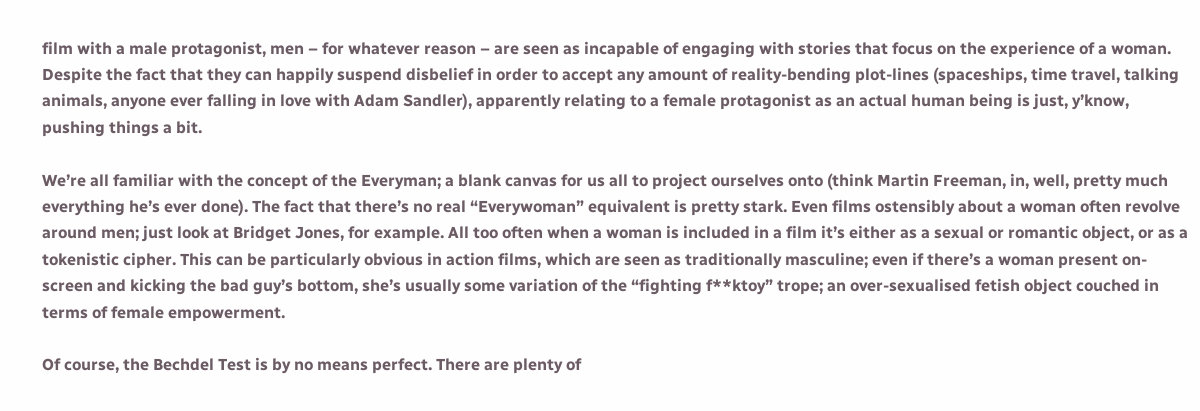film with a male protagonist, men – for whatever reason – are seen as incapable of engaging with stories that focus on the experience of a woman. Despite the fact that they can happily suspend disbelief in order to accept any amount of reality-bending plot-lines (spaceships, time travel, talking animals, anyone ever falling in love with Adam Sandler), apparently relating to a female protagonist as an actual human being is just, y’know, pushing things a bit.

We’re all familiar with the concept of the Everyman; a blank canvas for us all to project ourselves onto (think Martin Freeman, in, well, pretty much everything he’s ever done). The fact that there’s no real “Everywoman” equivalent is pretty stark. Even films ostensibly about a woman often revolve around men; just look at Bridget Jones, for example. All too often when a woman is included in a film it’s either as a sexual or romantic object, or as a tokenistic cipher. This can be particularly obvious in action films, which are seen as traditionally masculine; even if there’s a woman present on-screen and kicking the bad guy’s bottom, she’s usually some variation of the “fighting f**ktoy” trope; an over-sexualised fetish object couched in terms of female empowerment.

Of course, the Bechdel Test is by no means perfect. There are plenty of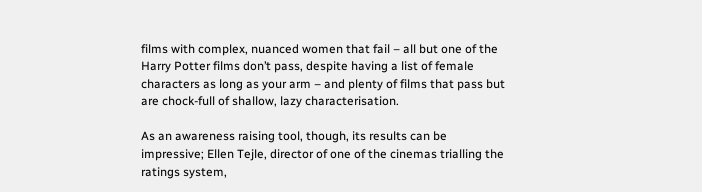films with complex, nuanced women that fail – all but one of the Harry Potter films don’t pass, despite having a list of female characters as long as your arm – and plenty of films that pass but are chock-full of shallow, lazy characterisation.

As an awareness raising tool, though, its results can be impressive; Ellen Tejle, director of one of the cinemas trialling the ratings system,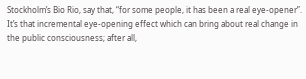Stockholm’s Bio Rio, say that, “for some people, it has been a real eye-opener”. It’s that incremental eye-opening effect which can bring about real change in the public consciousness; after all,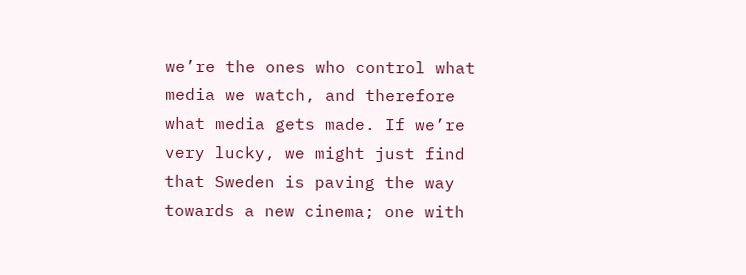we’re the ones who control what media we watch, and therefore what media gets made. If we’re very lucky, we might just find that Sweden is paving the way towards a new cinema; one with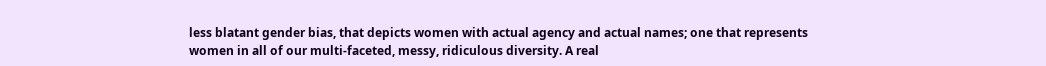less blatant gender bias, that depicts women with actual agency and actual names; one that represents women in all of our multi-faceted, messy, ridiculous diversity. A real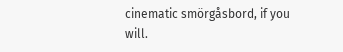cinematic smörgåsbord, if you will.